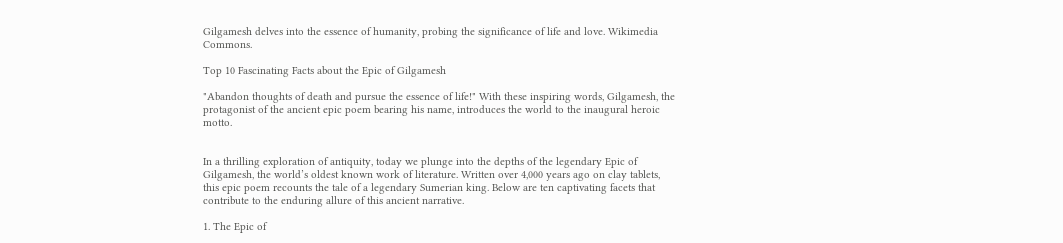Gilgamesh delves into the essence of humanity, probing the significance of life and love. Wikimedia Commons.

Top 10 Fascinating Facts about the Epic of Gilgamesh

"Abandon thoughts of death and pursue the essence of life!" With these inspiring words, Gilgamesh, the protagonist of the ancient epic poem bearing his name, introduces the world to the inaugural heroic motto.


In a thrilling exploration of antiquity, today we plunge into the depths of the legendary Epic of Gilgamesh, the world’s oldest known work of literature. Written over 4,000 years ago on clay tablets, this epic poem recounts the tale of a legendary Sumerian king. Below are ten captivating facets that contribute to the enduring allure of this ancient narrative.

1. The Epic of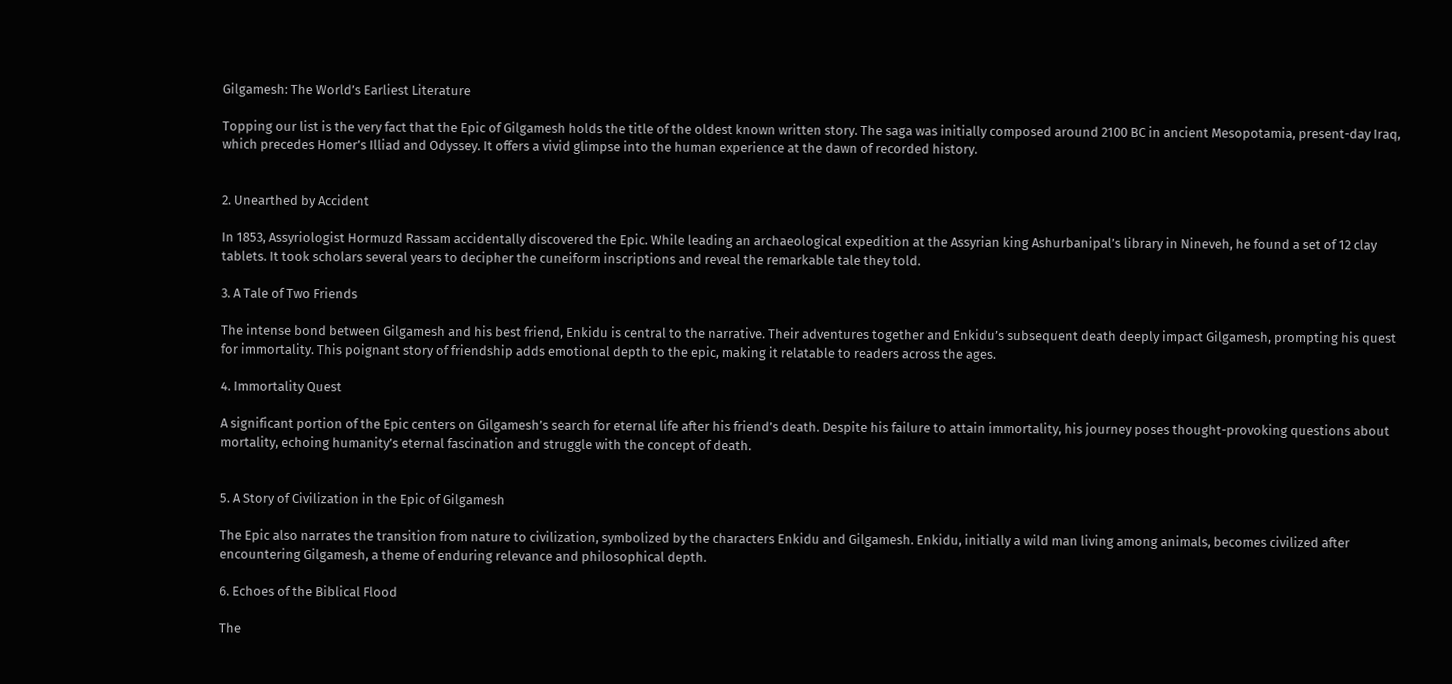Gilgamesh: The World’s Earliest Literature

Topping our list is the very fact that the Epic of Gilgamesh holds the title of the oldest known written story. The saga was initially composed around 2100 BC in ancient Mesopotamia, present-day Iraq, which precedes Homer’s Illiad and Odyssey. It offers a vivid glimpse into the human experience at the dawn of recorded history.


2. Unearthed by Accident

In 1853, Assyriologist Hormuzd Rassam accidentally discovered the Epic. While leading an archaeological expedition at the Assyrian king Ashurbanipal’s library in Nineveh, he found a set of 12 clay tablets. It took scholars several years to decipher the cuneiform inscriptions and reveal the remarkable tale they told.

3. A Tale of Two Friends

The intense bond between Gilgamesh and his best friend, Enkidu is central to the narrative. Their adventures together and Enkidu’s subsequent death deeply impact Gilgamesh, prompting his quest for immortality. This poignant story of friendship adds emotional depth to the epic, making it relatable to readers across the ages.

4. Immortality Quest

A significant portion of the Epic centers on Gilgamesh’s search for eternal life after his friend’s death. Despite his failure to attain immortality, his journey poses thought-provoking questions about mortality, echoing humanity’s eternal fascination and struggle with the concept of death.


5. A Story of Civilization in the Epic of Gilgamesh

The Epic also narrates the transition from nature to civilization, symbolized by the characters Enkidu and Gilgamesh. Enkidu, initially a wild man living among animals, becomes civilized after encountering Gilgamesh, a theme of enduring relevance and philosophical depth.

6. Echoes of the Biblical Flood

The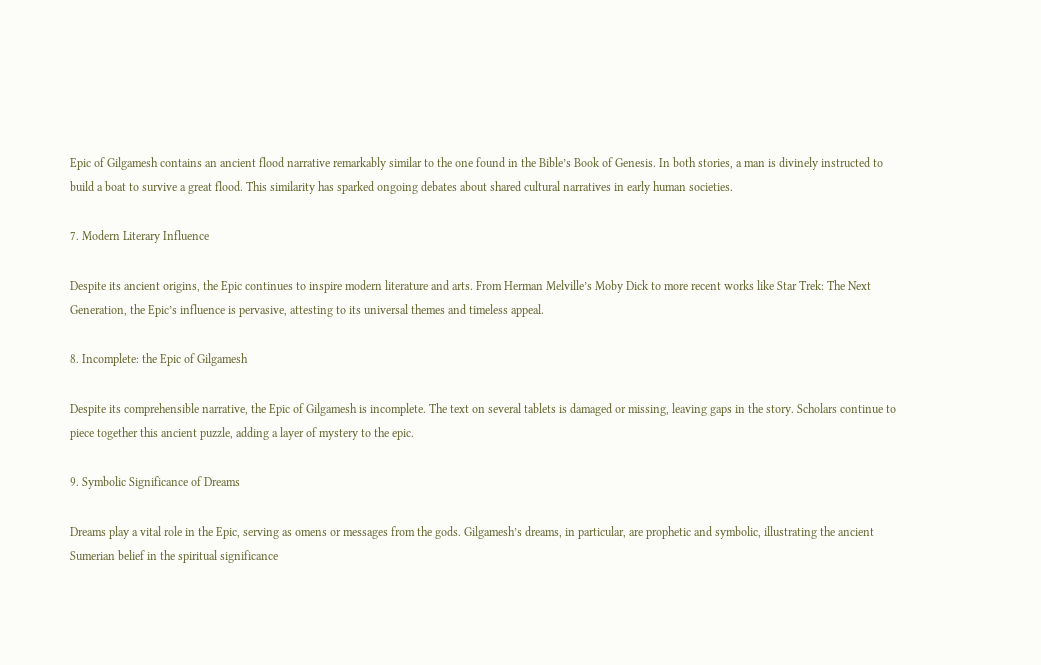Epic of Gilgamesh contains an ancient flood narrative remarkably similar to the one found in the Bible’s Book of Genesis. In both stories, a man is divinely instructed to build a boat to survive a great flood. This similarity has sparked ongoing debates about shared cultural narratives in early human societies.

7. Modern Literary Influence

Despite its ancient origins, the Epic continues to inspire modern literature and arts. From Herman Melville’s Moby Dick to more recent works like Star Trek: The Next Generation, the Epic’s influence is pervasive, attesting to its universal themes and timeless appeal.

8. Incomplete: the Epic of Gilgamesh

Despite its comprehensible narrative, the Epic of Gilgamesh is incomplete. The text on several tablets is damaged or missing, leaving gaps in the story. Scholars continue to piece together this ancient puzzle, adding a layer of mystery to the epic.

9. Symbolic Significance of Dreams

Dreams play a vital role in the Epic, serving as omens or messages from the gods. Gilgamesh’s dreams, in particular, are prophetic and symbolic, illustrating the ancient Sumerian belief in the spiritual significance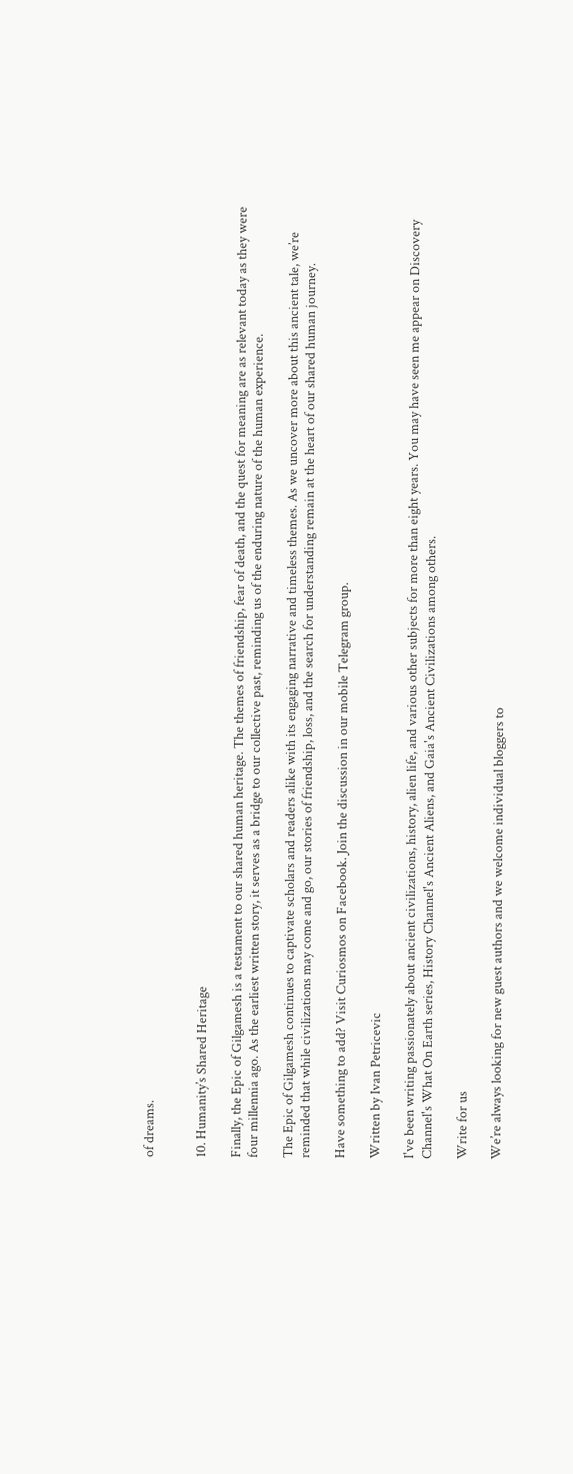of dreams.


10. Humanity’s Shared Heritage

Finally, the Epic of Gilgamesh is a testament to our shared human heritage. The themes of friendship, fear of death, and the quest for meaning are as relevant today as they were four millennia ago. As the earliest written story, it serves as a bridge to our collective past, reminding us of the enduring nature of the human experience.

The Epic of Gilgamesh continues to captivate scholars and readers alike with its engaging narrative and timeless themes. As we uncover more about this ancient tale, we’re reminded that while civilizations may come and go, our stories of friendship, loss, and the search for understanding remain at the heart of our shared human journey.

Have something to add? Visit Curiosmos on Facebook. Join the discussion in our mobile Telegram group.

Written by Ivan Petricevic

I've been writing passionately about ancient civilizations, history, alien life, and various other subjects for more than eight years. You may have seen me appear on Discovery Channel's What On Earth series, History Channel's Ancient Aliens, and Gaia's Ancient Civilizations among others.

Write for us

We’re always looking for new guest authors and we welcome individual bloggers to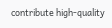contribute high-quality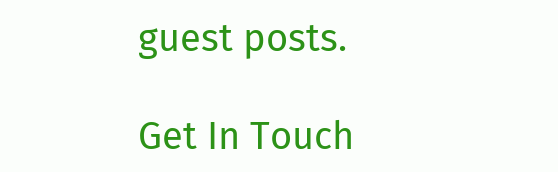guest posts.

Get In Touch